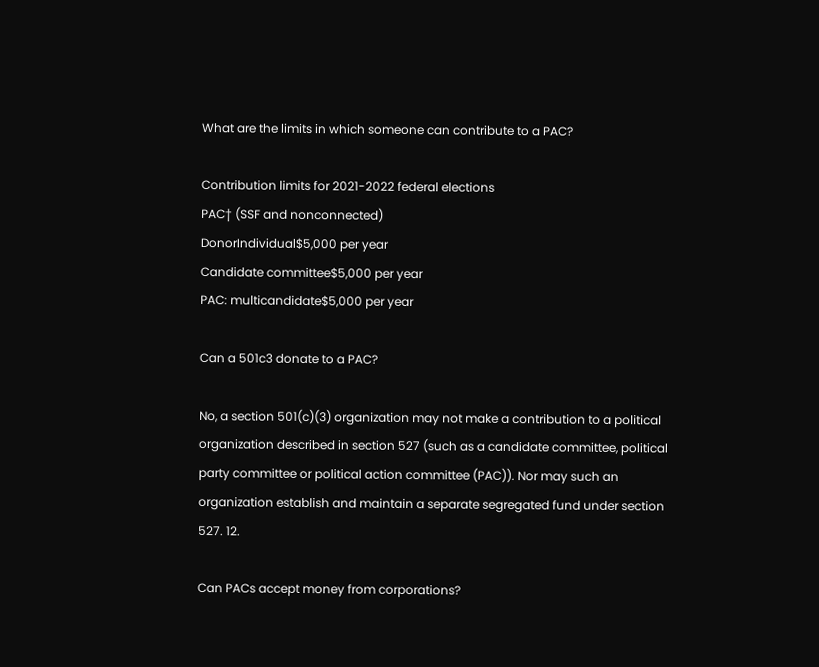What are the limits in which someone can contribute to a PAC?

Contribution limits for 2021-2022 federal elections
PAC† (SSF and nonconnected)
DonorIndividual$5,000 per year
Candidate committee$5,000 per year
PAC: multicandidate$5,000 per year

Can a 501c3 donate to a PAC?

No, a section 501(c)(3) organization may not make a contribution to a political organization described in section 527 (such as a candidate committee, political party committee or political action committee (PAC)). Nor may such an organization establish and maintain a separate segregated fund under section 527. 12.

Can PACs accept money from corporations?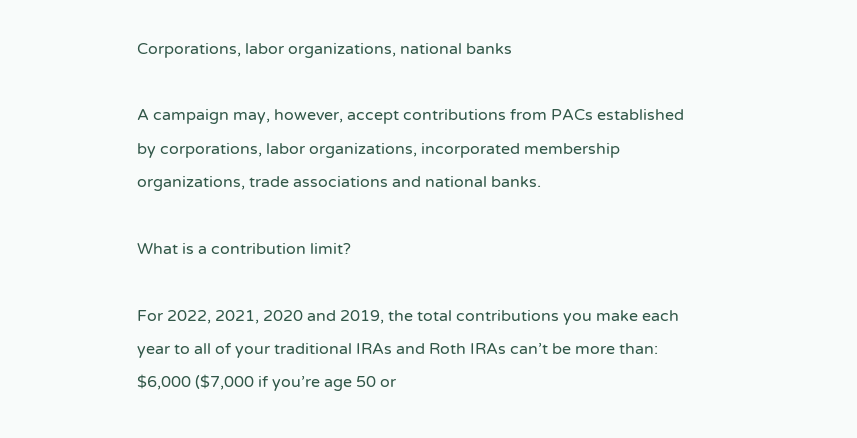Corporations, labor organizations, national banks

A campaign may, however, accept contributions from PACs established by corporations, labor organizations, incorporated membership organizations, trade associations and national banks.

What is a contribution limit?

For 2022, 2021, 2020 and 2019, the total contributions you make each year to all of your traditional IRAs and Roth IRAs can’t be more than: $6,000 ($7,000 if you’re age 50 or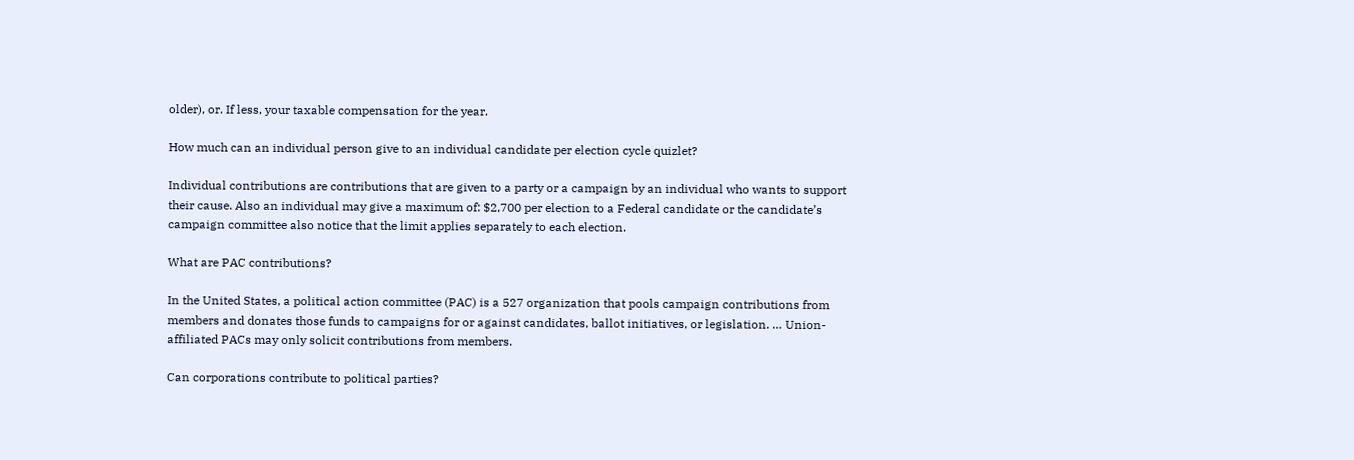older), or. If less, your taxable compensation for the year.

How much can an individual person give to an individual candidate per election cycle quizlet?

Individual contributions are contributions that are given to a party or a campaign by an individual who wants to support their cause. Also an individual may give a maximum of: $2,700 per election to a Federal candidate or the candidate’s campaign committee also notice that the limit applies separately to each election.

What are PAC contributions?

In the United States, a political action committee (PAC) is a 527 organization that pools campaign contributions from members and donates those funds to campaigns for or against candidates, ballot initiatives, or legislation. … Union-affiliated PACs may only solicit contributions from members.

Can corporations contribute to political parties?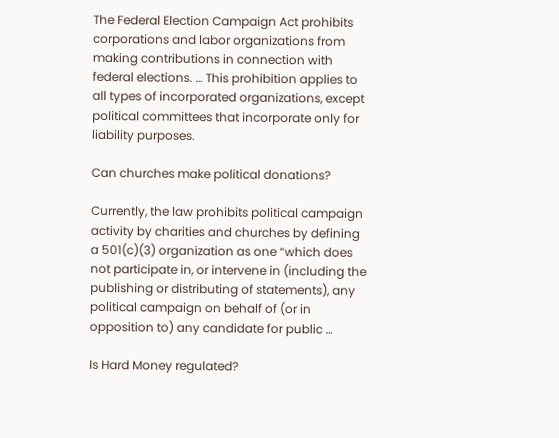The Federal Election Campaign Act prohibits corporations and labor organizations from making contributions in connection with federal elections. … This prohibition applies to all types of incorporated organizations, except political committees that incorporate only for liability purposes.

Can churches make political donations?

Currently, the law prohibits political campaign activity by charities and churches by defining a 501(c)(3) organization as one “which does not participate in, or intervene in (including the publishing or distributing of statements), any political campaign on behalf of (or in opposition to) any candidate for public …

Is Hard Money regulated?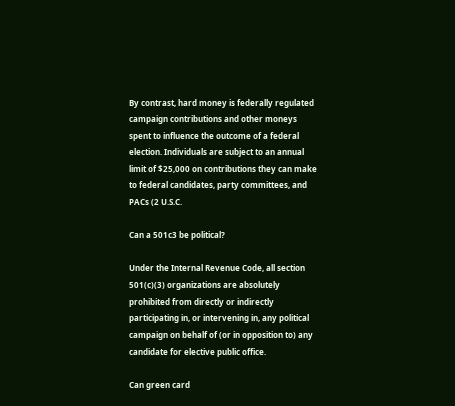By contrast, hard money is federally regulated campaign contributions and other moneys spent to influence the outcome of a federal election. Individuals are subject to an annual limit of $25,000 on contributions they can make to federal candidates, party committees, and PACs (2 U.S.C.

Can a 501c3 be political?

Under the Internal Revenue Code, all section 501(c)(3) organizations are absolutely prohibited from directly or indirectly participating in, or intervening in, any political campaign on behalf of (or in opposition to) any candidate for elective public office.

Can green card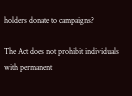holders donate to campaigns?

The Act does not prohibit individuals with permanent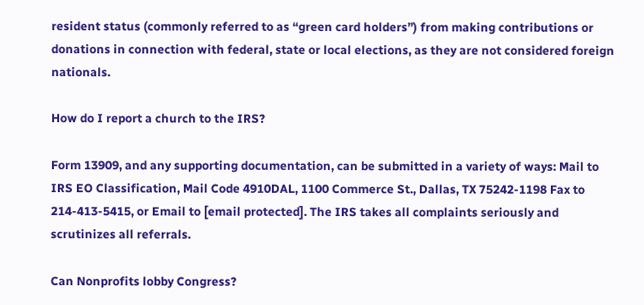resident status (commonly referred to as “green card holders”) from making contributions or donations in connection with federal, state or local elections, as they are not considered foreign nationals.

How do I report a church to the IRS?

Form 13909, and any supporting documentation, can be submitted in a variety of ways: Mail to IRS EO Classification, Mail Code 4910DAL, 1100 Commerce St., Dallas, TX 75242-1198 Fax to 214-413-5415, or Email to [email protected]. The IRS takes all complaints seriously and scrutinizes all referrals.

Can Nonprofits lobby Congress?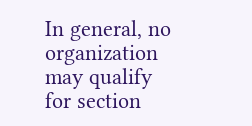In general, no organization may qualify for section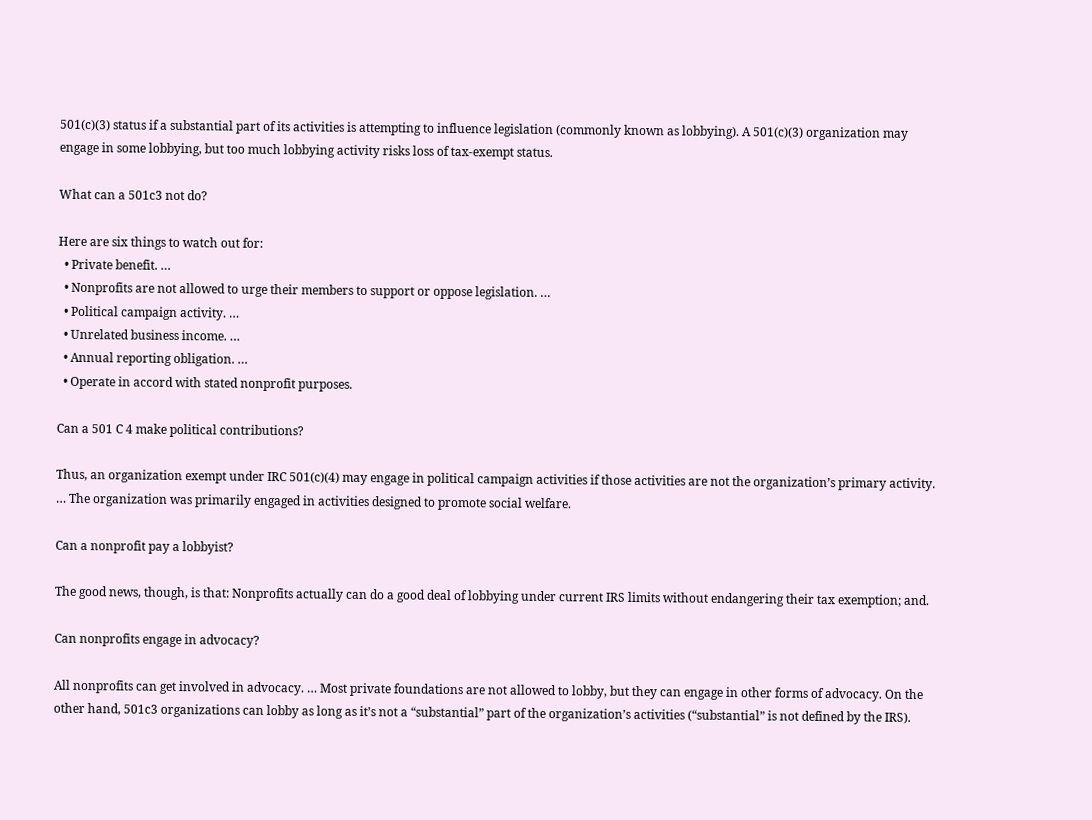501(c)(3) status if a substantial part of its activities is attempting to influence legislation (commonly known as lobbying). A 501(c)(3) organization may engage in some lobbying, but too much lobbying activity risks loss of tax-exempt status.

What can a 501c3 not do?

Here are six things to watch out for:
  • Private benefit. …
  • Nonprofits are not allowed to urge their members to support or oppose legislation. …
  • Political campaign activity. …
  • Unrelated business income. …
  • Annual reporting obligation. …
  • Operate in accord with stated nonprofit purposes.

Can a 501 C 4 make political contributions?

Thus, an organization exempt under IRC 501(c)(4) may engage in political campaign activities if those activities are not the organization’s primary activity. … The organization was primarily engaged in activities designed to promote social welfare.

Can a nonprofit pay a lobbyist?

The good news, though, is that: Nonprofits actually can do a good deal of lobbying under current IRS limits without endangering their tax exemption; and.

Can nonprofits engage in advocacy?

All nonprofits can get involved in advocacy. … Most private foundations are not allowed to lobby, but they can engage in other forms of advocacy. On the other hand, 501c3 organizations can lobby as long as it’s not a “substantial” part of the organization’s activities (“substantial” is not defined by the IRS).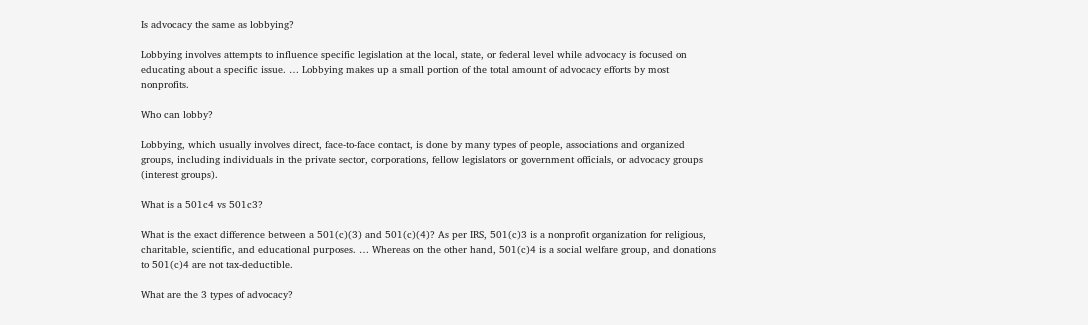Is advocacy the same as lobbying?

Lobbying involves attempts to influence specific legislation at the local, state, or federal level while advocacy is focused on educating about a specific issue. … Lobbying makes up a small portion of the total amount of advocacy efforts by most nonprofits.

Who can lobby?

Lobbying, which usually involves direct, face-to-face contact, is done by many types of people, associations and organized groups, including individuals in the private sector, corporations, fellow legislators or government officials, or advocacy groups (interest groups).

What is a 501c4 vs 501c3?

What is the exact difference between a 501(c)(3) and 501(c)(4)? As per IRS, 501(c)3 is a nonprofit organization for religious, charitable, scientific, and educational purposes. … Whereas on the other hand, 501(c)4 is a social welfare group, and donations to 501(c)4 are not tax-deductible.

What are the 3 types of advocacy?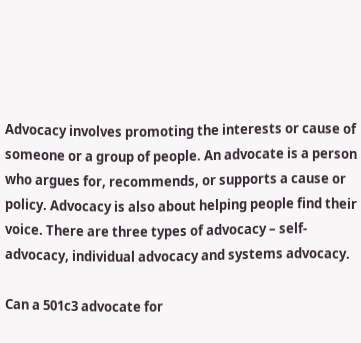Advocacy involves promoting the interests or cause of someone or a group of people. An advocate is a person who argues for, recommends, or supports a cause or policy. Advocacy is also about helping people find their voice. There are three types of advocacy – self-advocacy, individual advocacy and systems advocacy.

Can a 501c3 advocate for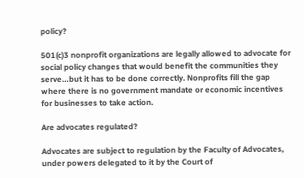policy?

501(c)3 nonprofit organizations are legally allowed to advocate for social policy changes that would benefit the communities they serve…but it has to be done correctly. Nonprofits fill the gap where there is no government mandate or economic incentives for businesses to take action.

Are advocates regulated?

Advocates are subject to regulation by the Faculty of Advocates, under powers delegated to it by the Court of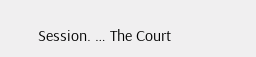Session. … The Court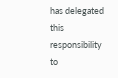has delegated this responsibility to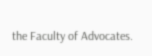the Faculty of Advocates.